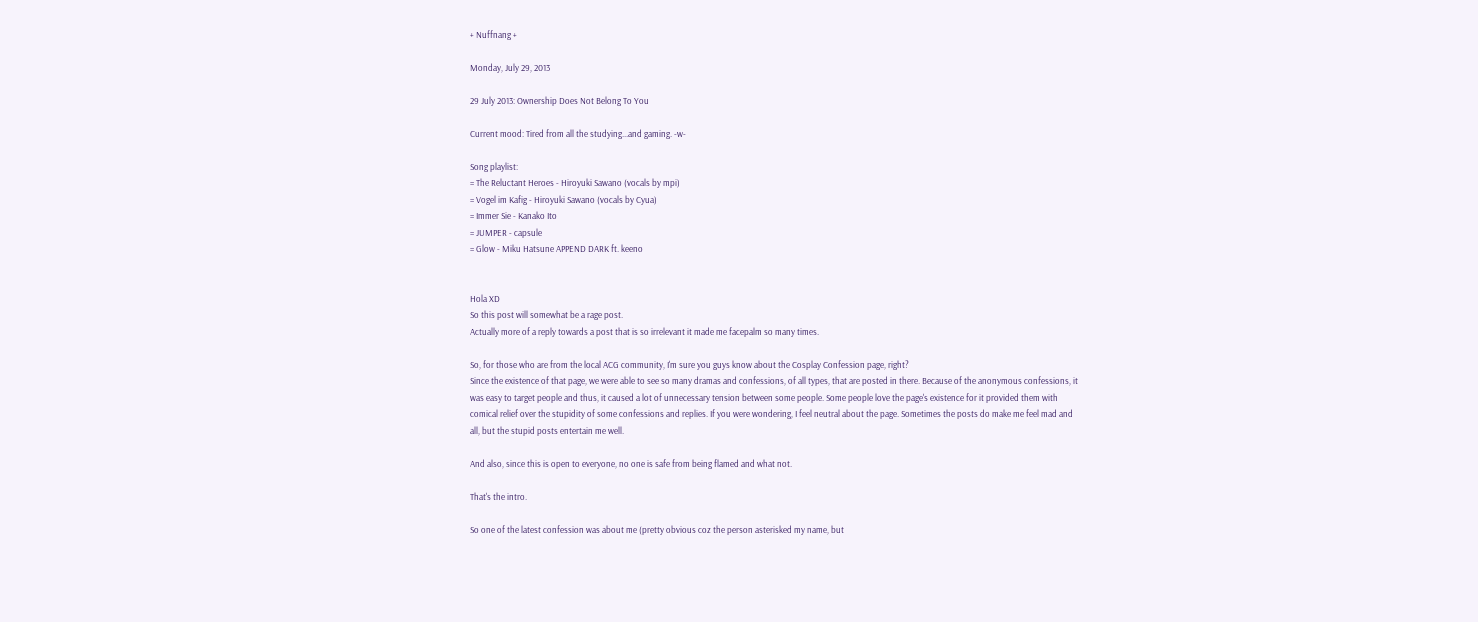+ Nuffnang +

Monday, July 29, 2013

29 July 2013: Ownership Does Not Belong To You

Current mood: Tired from all the studying...and gaming. -w-

Song playlist:
= The Reluctant Heroes - Hiroyuki Sawano (vocals by mpi)
= Vogel im Kafig - Hiroyuki Sawano (vocals by Cyua)
= Immer Sie - Kanako Ito
= JUMPER - capsule
= Glow - Miku Hatsune APPEND DARK ft. keeno


Hola XD
So this post will somewhat be a rage post.
Actually more of a reply towards a post that is so irrelevant it made me facepalm so many times.

So, for those who are from the local ACG community, I'm sure you guys know about the Cosplay Confession page, right?
Since the existence of that page, we were able to see so many dramas and confessions, of all types, that are posted in there. Because of the anonymous confessions, it was easy to target people and thus, it caused a lot of unnecessary tension between some people. Some people love the page's existence for it provided them with comical relief over the stupidity of some confessions and replies. If you were wondering, I feel neutral about the page. Sometimes the posts do make me feel mad and all, but the stupid posts entertain me well.

And also, since this is open to everyone, no one is safe from being flamed and what not.

That's the intro.

So one of the latest confession was about me (pretty obvious coz the person asterisked my name, but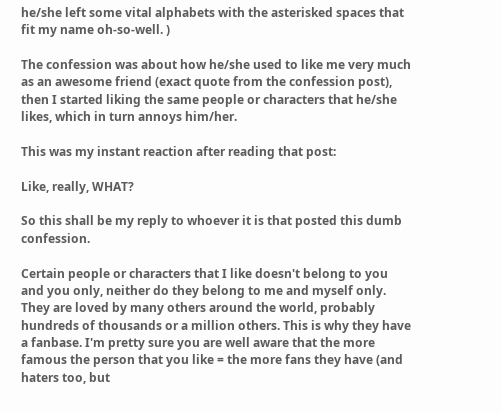he/she left some vital alphabets with the asterisked spaces that fit my name oh-so-well. )

The confession was about how he/she used to like me very much as an awesome friend (exact quote from the confession post), then I started liking the same people or characters that he/she likes, which in turn annoys him/her.

This was my instant reaction after reading that post:

Like, really, WHAT?

So this shall be my reply to whoever it is that posted this dumb confession.

Certain people or characters that I like doesn't belong to you and you only, neither do they belong to me and myself only. They are loved by many others around the world, probably hundreds of thousands or a million others. This is why they have a fanbase. I'm pretty sure you are well aware that the more famous the person that you like = the more fans they have (and haters too, but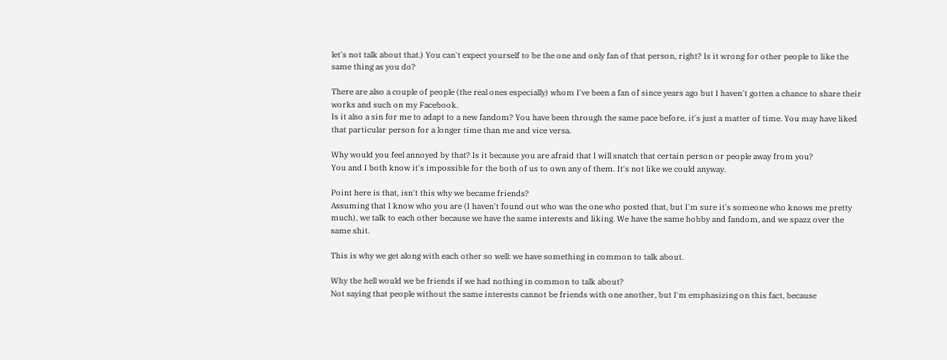let's not talk about that.) You can't expect yourself to be the one and only fan of that person, right? Is it wrong for other people to like the same thing as you do?

There are also a couple of people (the real ones especially) whom I've been a fan of since years ago but I haven't gotten a chance to share their works and such on my Facebook.
Is it also a sin for me to adapt to a new fandom? You have been through the same pace before, it's just a matter of time. You may have liked that particular person for a longer time than me and vice versa.

Why would you feel annoyed by that? Is it because you are afraid that I will snatch that certain person or people away from you?
You and I both know it's impossible for the both of us to own any of them. It's not like we could anyway.

Point here is that, isn't this why we became friends?
Assuming that I know who you are (I haven't found out who was the one who posted that, but I'm sure it's someone who knows me pretty much), we talk to each other because we have the same interests and liking. We have the same hobby and fandom, and we spazz over the same shit.

This is why we get along with each other so well: we have something in common to talk about.

Why the hell would we be friends if we had nothing in common to talk about?
Not saying that people without the same interests cannot be friends with one another, but I'm emphasizing on this fact, because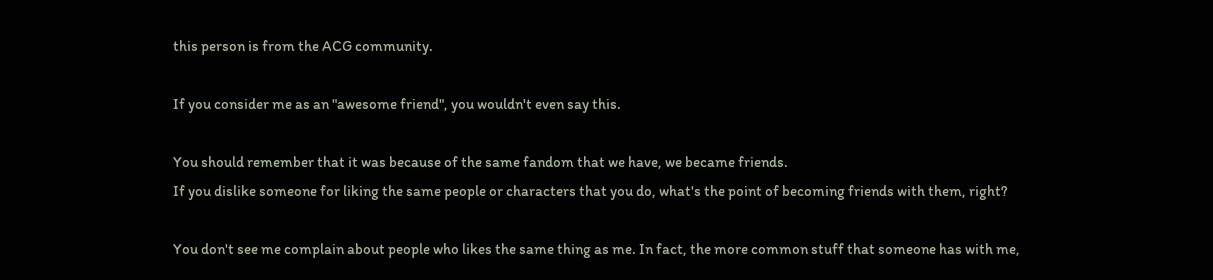this person is from the ACG community.

If you consider me as an "awesome friend", you wouldn't even say this.

You should remember that it was because of the same fandom that we have, we became friends.
If you dislike someone for liking the same people or characters that you do, what's the point of becoming friends with them, right?

You don't see me complain about people who likes the same thing as me. In fact, the more common stuff that someone has with me,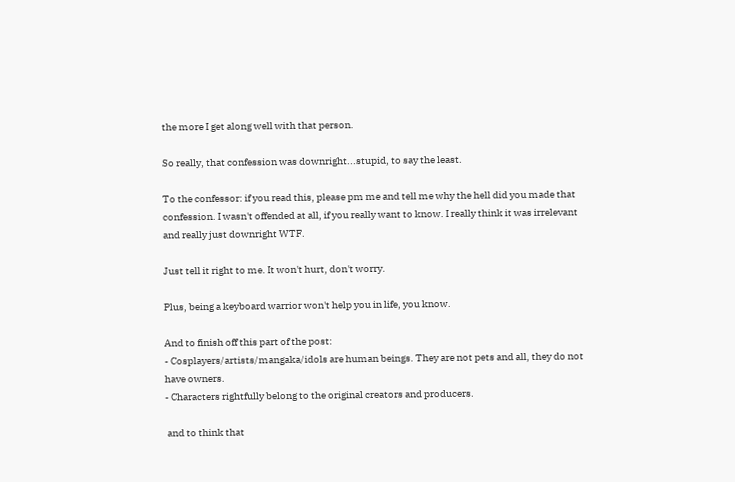the more I get along well with that person.

So really, that confession was downright...stupid, to say the least.

To the confessor: if you read this, please pm me and tell me why the hell did you made that confession. I wasn't offended at all, if you really want to know. I really think it was irrelevant and really just downright WTF.

Just tell it right to me. It won't hurt, don't worry.

Plus, being a keyboard warrior won't help you in life, you know.

And to finish off this part of the post:
- Cosplayers/artists/mangaka/idols are human beings. They are not pets and all, they do not have owners.
- Characters rightfully belong to the original creators and producers.

 and to think that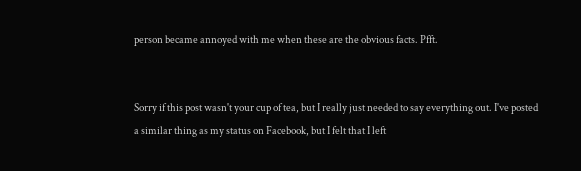person became annoyed with me when these are the obvious facts. Pfft.


Sorry if this post wasn't your cup of tea, but I really just needed to say everything out. I've posted a similar thing as my status on Facebook, but I felt that I left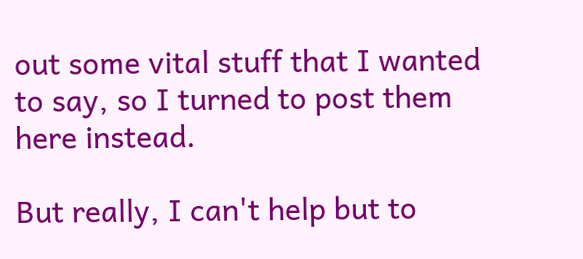out some vital stuff that I wanted to say, so I turned to post them here instead.

But really, I can't help but to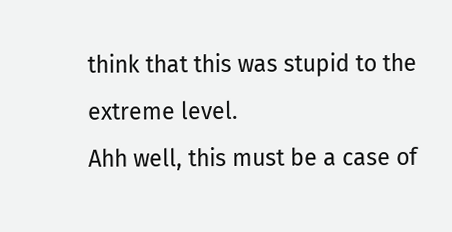think that this was stupid to the extreme level.
Ahh well, this must be a case of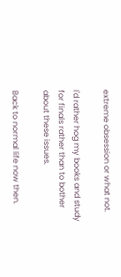extreme obsession or what not.

I'd rather hog my books and study for finals rather than to bother about these issues.

Back to normal life now then.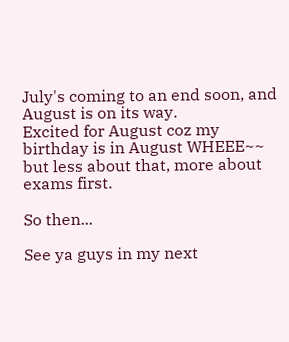July's coming to an end soon, and August is on its way.
Excited for August coz my birthday is in August WHEEE~~
but less about that, more about exams first.

So then...

See ya guys in my next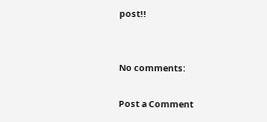post!!


No comments:

Post a Comment